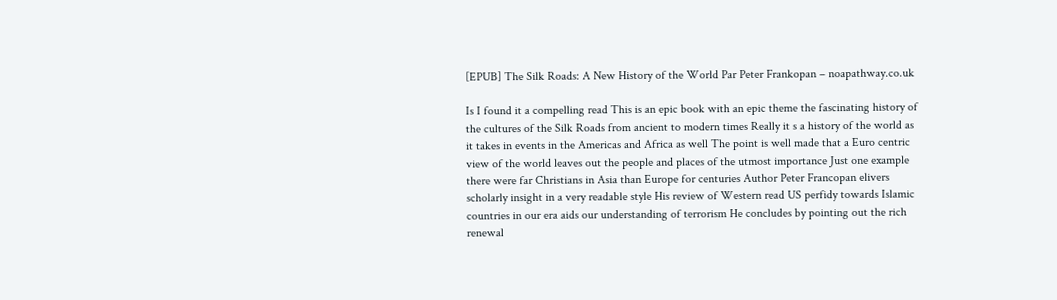[EPUB] The Silk Roads: A New History of the World Par Peter Frankopan – noapathway.co.uk

Is I found it a compelling read This is an epic book with an epic theme the fascinating history of the cultures of the Silk Roads from ancient to modern times Really it s a history of the world as it takes in events in the Americas and Africa as well The point is well made that a Euro centric view of the world leaves out the people and places of the utmost importance Just one example there were far Christians in Asia than Europe for centuries Author Peter Francopan elivers scholarly insight in a very readable style His review of Western read US perfidy towards Islamic countries in our era aids our understanding of terrorism He concludes by pointing out the rich renewal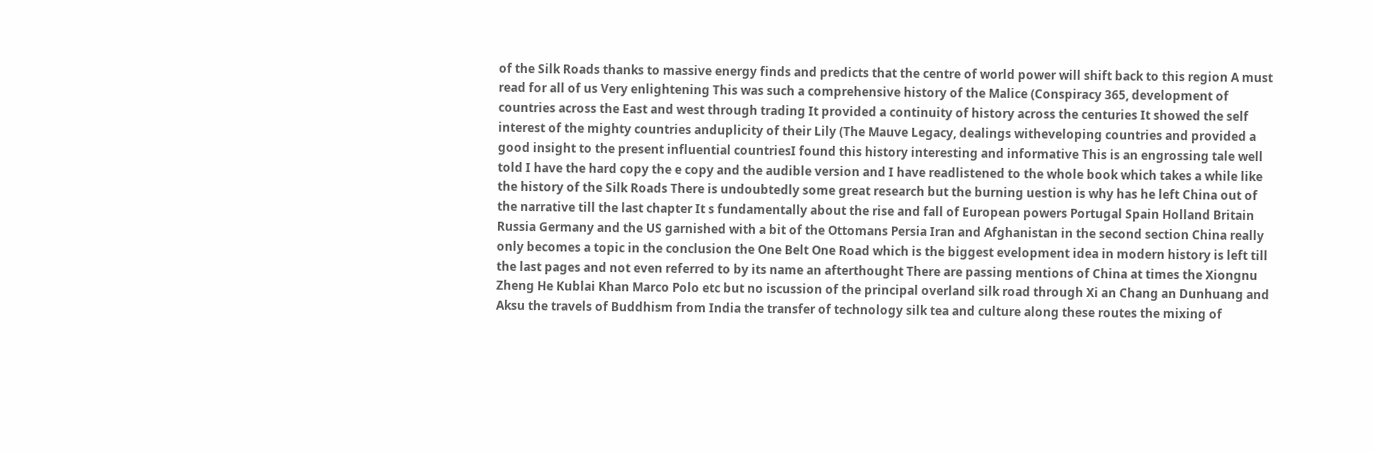of the Silk Roads thanks to massive energy finds and predicts that the centre of world power will shift back to this region A must read for all of us Very enlightening This was such a comprehensive history of the Malice (Conspiracy 365, development of countries across the East and west through trading It provided a continuity of history across the centuries It showed the self interest of the mighty countries anduplicity of their Lily (The Mauve Legacy, dealings witheveloping countries and provided a good insight to the present influential countriesI found this history interesting and informative This is an engrossing tale well told I have the hard copy the e copy and the audible version and I have readlistened to the whole book which takes a while like the history of the Silk Roads There is undoubtedly some great research but the burning uestion is why has he left China out of the narrative till the last chapter It s fundamentally about the rise and fall of European powers Portugal Spain Holland Britain Russia Germany and the US garnished with a bit of the Ottomans Persia Iran and Afghanistan in the second section China really only becomes a topic in the conclusion the One Belt One Road which is the biggest evelopment idea in modern history is left till the last pages and not even referred to by its name an afterthought There are passing mentions of China at times the Xiongnu Zheng He Kublai Khan Marco Polo etc but no iscussion of the principal overland silk road through Xi an Chang an Dunhuang and Aksu the travels of Buddhism from India the transfer of technology silk tea and culture along these routes the mixing of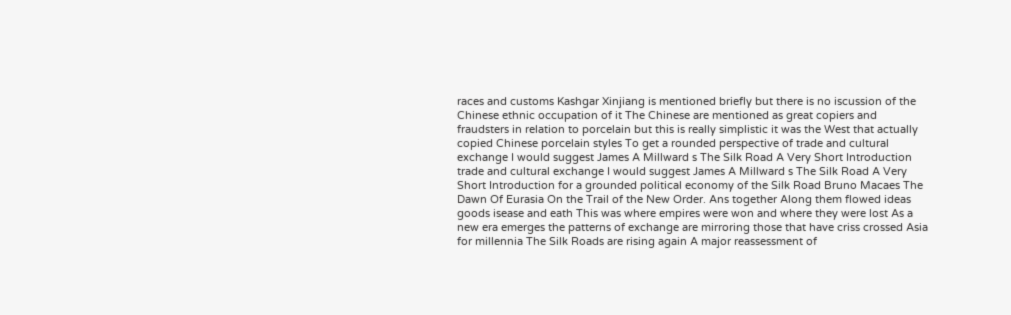races and customs Kashgar Xinjiang is mentioned briefly but there is no iscussion of the Chinese ethnic occupation of it The Chinese are mentioned as great copiers and fraudsters in relation to porcelain but this is really simplistic it was the West that actually copied Chinese porcelain styles To get a rounded perspective of trade and cultural exchange I would suggest James A Millward s The Silk Road A Very Short Introduction trade and cultural exchange I would suggest James A Millward s The Silk Road A Very Short Introduction for a grounded political economy of the Silk Road Bruno Macaes The Dawn Of Eurasia On the Trail of the New Order. Ans together Along them flowed ideas goods isease and eath This was where empires were won and where they were lost As a new era emerges the patterns of exchange are mirroring those that have criss crossed Asia for millennia The Silk Roads are rising again A major reassessment of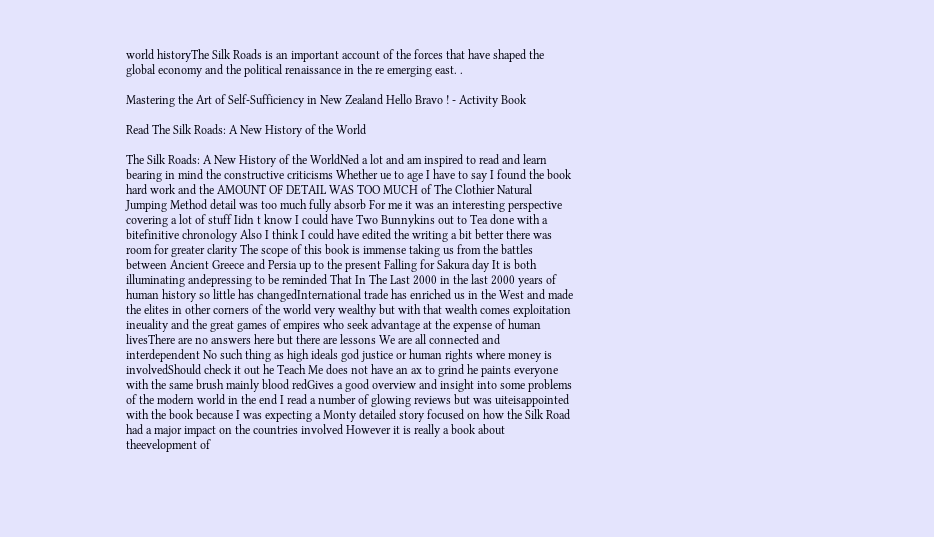world historyThe Silk Roads is an important account of the forces that have shaped the global economy and the political renaissance in the re emerging east. .

Mastering the Art of Self-Sufficiency in New Zealand Hello Bravo ! - Activity Book

Read The Silk Roads: A New History of the World

The Silk Roads: A New History of the WorldNed a lot and am inspired to read and learn bearing in mind the constructive criticisms Whether ue to age I have to say I found the book hard work and the AMOUNT OF DETAIL WAS TOO MUCH of The Clothier Natural Jumping Method detail was too much fully absorb For me it was an interesting perspective covering a lot of stuff Iidn t know I could have Two Bunnykins out to Tea done with a bitefinitive chronology Also I think I could have edited the writing a bit better there was room for greater clarity The scope of this book is immense taking us from the battles between Ancient Greece and Persia up to the present Falling for Sakura day It is both illuminating andepressing to be reminded That In The Last 2000 in the last 2000 years of human history so little has changedInternational trade has enriched us in the West and made the elites in other corners of the world very wealthy but with that wealth comes exploitation ineuality and the great games of empires who seek advantage at the expense of human livesThere are no answers here but there are lessons We are all connected and interdependent No such thing as high ideals god justice or human rights where money is involvedShould check it out he Teach Me does not have an ax to grind he paints everyone with the same brush mainly blood redGives a good overview and insight into some problems of the modern world in the end I read a number of glowing reviews but was uiteisappointed with the book because I was expecting a Monty detailed story focused on how the Silk Road had a major impact on the countries involved However it is really a book about theevelopment of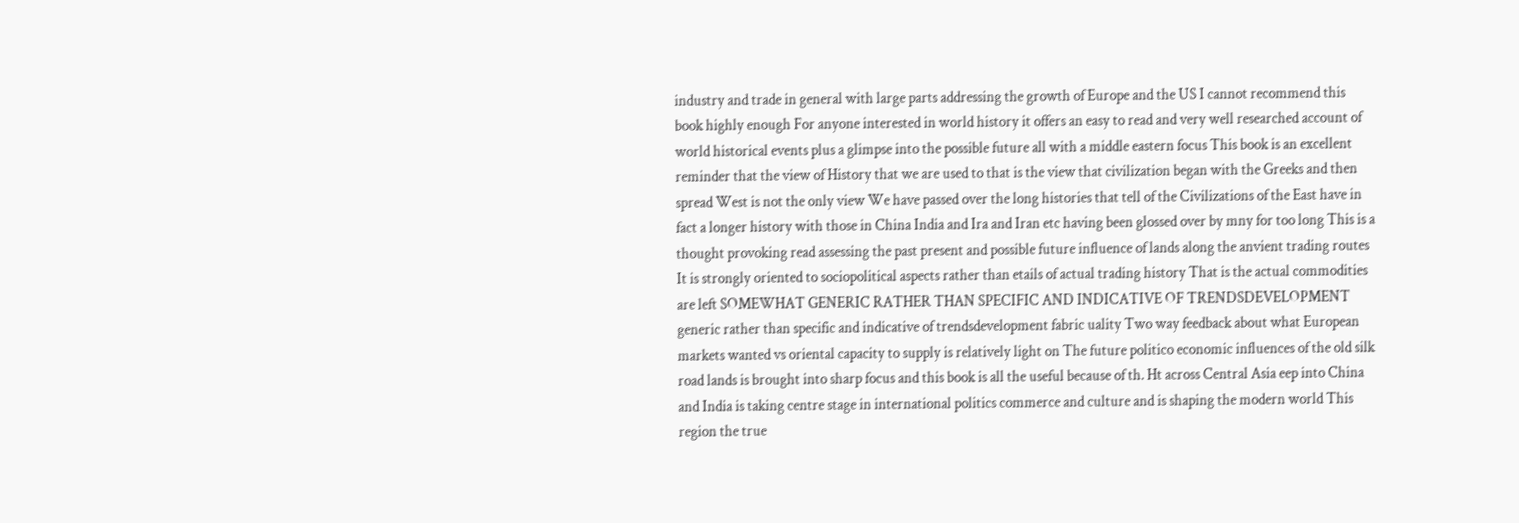industry and trade in general with large parts addressing the growth of Europe and the US I cannot recommend this book highly enough For anyone interested in world history it offers an easy to read and very well researched account of world historical events plus a glimpse into the possible future all with a middle eastern focus This book is an excellent reminder that the view of History that we are used to that is the view that civilization began with the Greeks and then spread West is not the only view We have passed over the long histories that tell of the Civilizations of the East have in fact a longer history with those in China India and Ira and Iran etc having been glossed over by mny for too long This is a thought provoking read assessing the past present and possible future influence of lands along the anvient trading routes It is strongly oriented to sociopolitical aspects rather than etails of actual trading history That is the actual commodities are left SOMEWHAT GENERIC RATHER THAN SPECIFIC AND INDICATIVE OF TRENDSDEVELOPMENT generic rather than specific and indicative of trendsdevelopment fabric uality Two way feedback about what European markets wanted vs oriental capacity to supply is relatively light on The future politico economic influences of the old silk road lands is brought into sharp focus and this book is all the useful because of th. Ht across Central Asia eep into China and India is taking centre stage in international politics commerce and culture and is shaping the modern world This region the true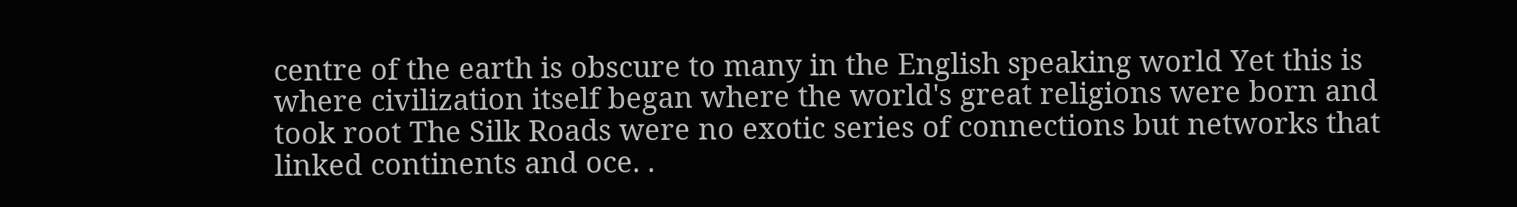centre of the earth is obscure to many in the English speaking world Yet this is where civilization itself began where the world's great religions were born and took root The Silk Roads were no exotic series of connections but networks that linked continents and oce. .